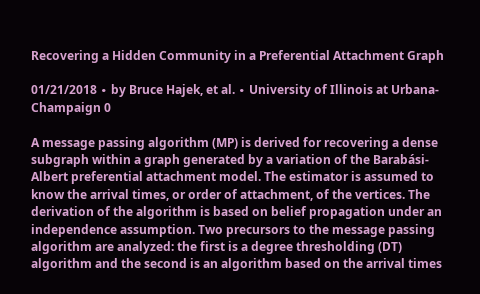Recovering a Hidden Community in a Preferential Attachment Graph

01/21/2018 ∙ by Bruce Hajek, et al. ∙ University of Illinois at Urbana-Champaign 0

A message passing algorithm (MP) is derived for recovering a dense subgraph within a graph generated by a variation of the Barabási-Albert preferential attachment model. The estimator is assumed to know the arrival times, or order of attachment, of the vertices. The derivation of the algorithm is based on belief propagation under an independence assumption. Two precursors to the message passing algorithm are analyzed: the first is a degree thresholding (DT) algorithm and the second is an algorithm based on the arrival times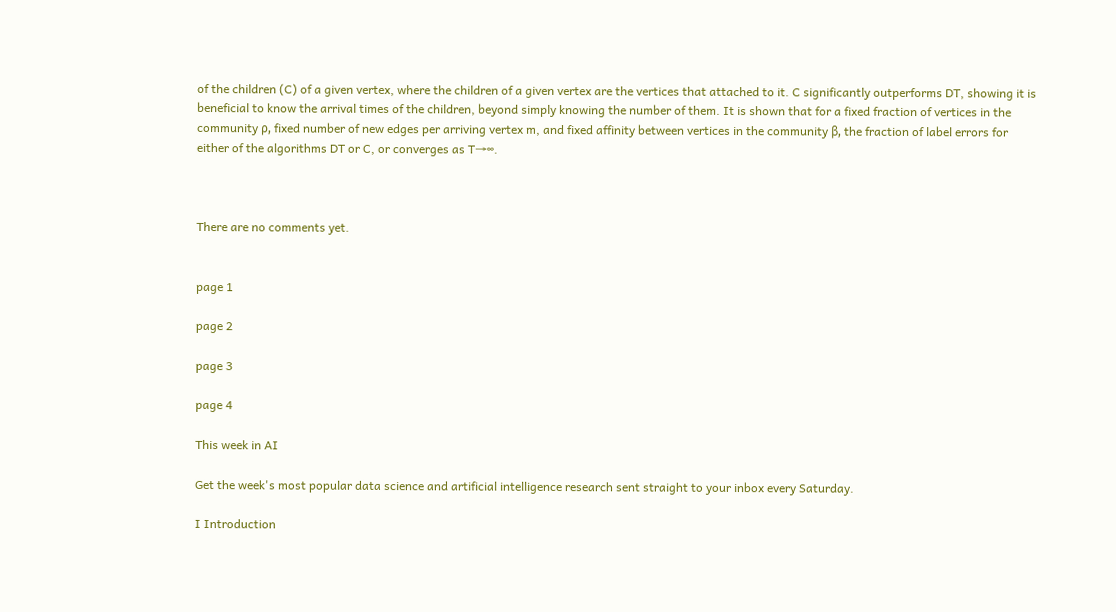of the children (C) of a given vertex, where the children of a given vertex are the vertices that attached to it. C significantly outperforms DT, showing it is beneficial to know the arrival times of the children, beyond simply knowing the number of them. It is shown that for a fixed fraction of vertices in the community ρ, fixed number of new edges per arriving vertex m, and fixed affinity between vertices in the community β, the fraction of label errors for either of the algorithms DT or C, or converges as T→∞.



There are no comments yet.


page 1

page 2

page 3

page 4

This week in AI

Get the week's most popular data science and artificial intelligence research sent straight to your inbox every Saturday.

I Introduction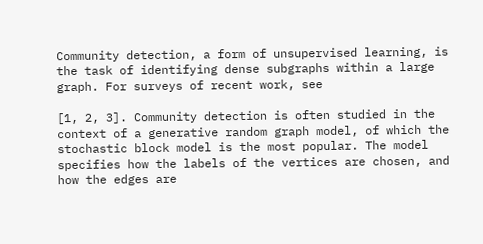Community detection, a form of unsupervised learning, is the task of identifying dense subgraphs within a large graph. For surveys of recent work, see

[1, 2, 3]. Community detection is often studied in the context of a generative random graph model, of which the stochastic block model is the most popular. The model specifies how the labels of the vertices are chosen, and how the edges are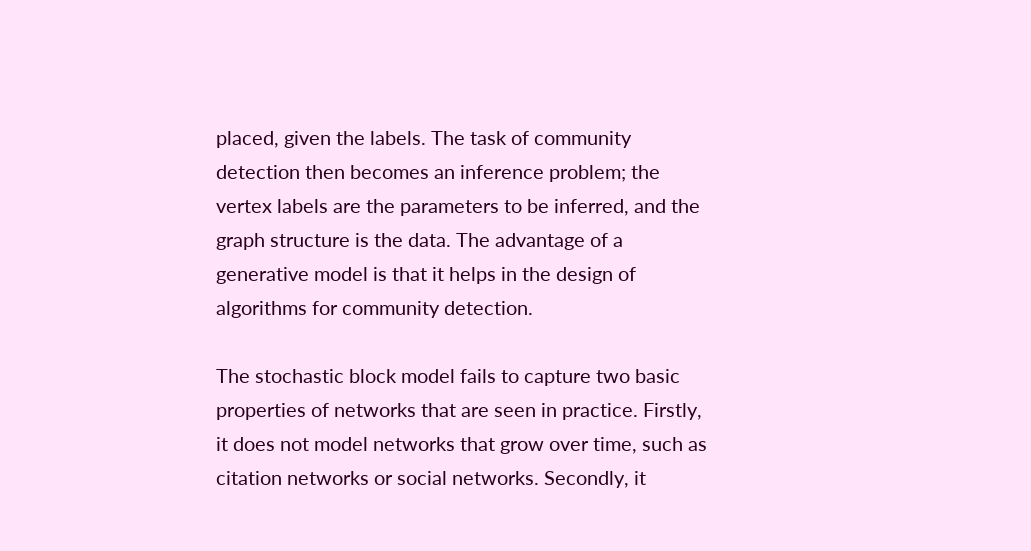placed, given the labels. The task of community detection then becomes an inference problem; the vertex labels are the parameters to be inferred, and the graph structure is the data. The advantage of a generative model is that it helps in the design of algorithms for community detection.

The stochastic block model fails to capture two basic properties of networks that are seen in practice. Firstly, it does not model networks that grow over time, such as citation networks or social networks. Secondly, it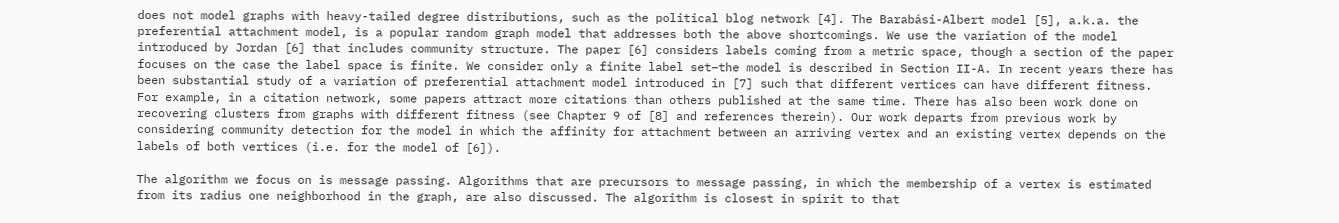does not model graphs with heavy-tailed degree distributions, such as the political blog network [4]. The Barabási-Albert model [5], a.k.a. the preferential attachment model, is a popular random graph model that addresses both the above shortcomings. We use the variation of the model introduced by Jordan [6] that includes community structure. The paper [6] considers labels coming from a metric space, though a section of the paper focuses on the case the label space is finite. We consider only a finite label set–the model is described in Section II-A. In recent years there has been substantial study of a variation of preferential attachment model introduced in [7] such that different vertices can have different fitness. For example, in a citation network, some papers attract more citations than others published at the same time. There has also been work done on recovering clusters from graphs with different fitness (see Chapter 9 of [8] and references therein). Our work departs from previous work by considering community detection for the model in which the affinity for attachment between an arriving vertex and an existing vertex depends on the labels of both vertices (i.e. for the model of [6]).

The algorithm we focus on is message passing. Algorithms that are precursors to message passing, in which the membership of a vertex is estimated from its radius one neighborhood in the graph, are also discussed. The algorithm is closest in spirit to that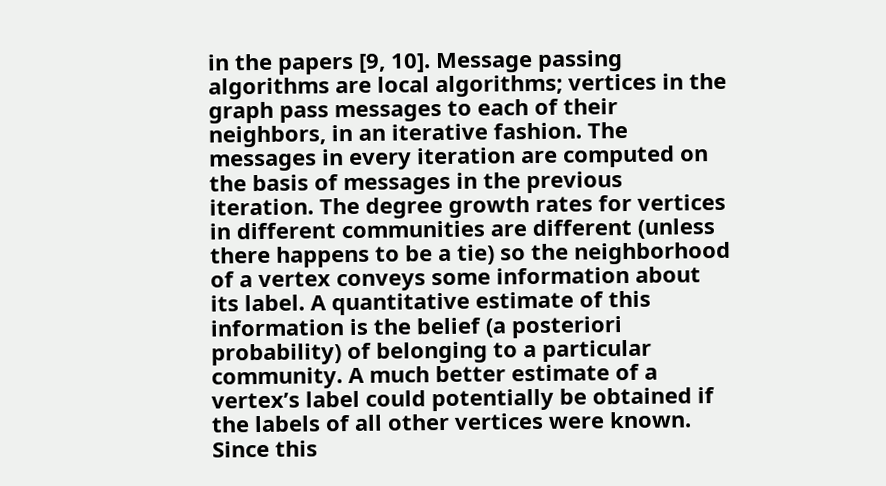in the papers [9, 10]. Message passing algorithms are local algorithms; vertices in the graph pass messages to each of their neighbors, in an iterative fashion. The messages in every iteration are computed on the basis of messages in the previous iteration. The degree growth rates for vertices in different communities are different (unless there happens to be a tie) so the neighborhood of a vertex conveys some information about its label. A quantitative estimate of this information is the belief (a posteriori probability) of belonging to a particular community. A much better estimate of a vertex’s label could potentially be obtained if the labels of all other vertices were known. Since this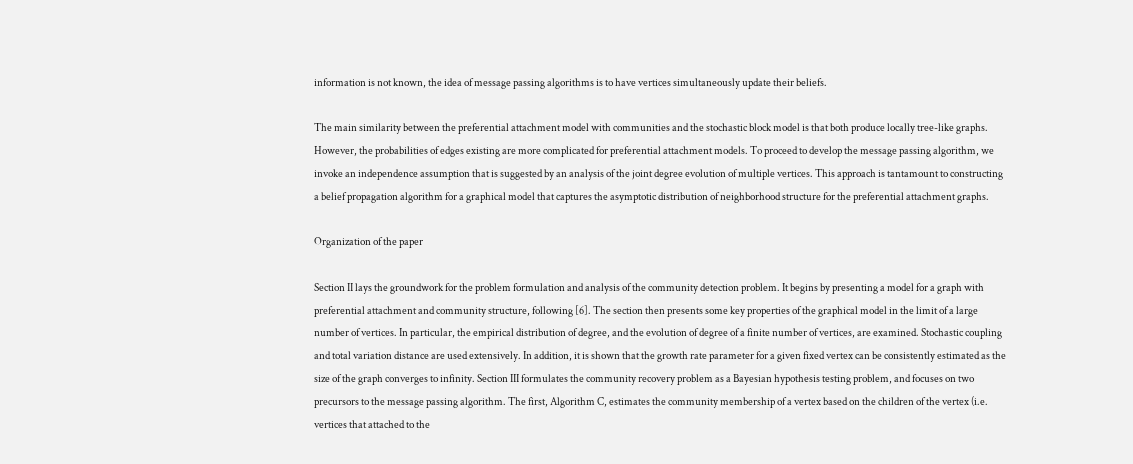information is not known, the idea of message passing algorithms is to have vertices simultaneously update their beliefs.

The main similarity between the preferential attachment model with communities and the stochastic block model is that both produce locally tree-like graphs. However, the probabilities of edges existing are more complicated for preferential attachment models. To proceed to develop the message passing algorithm, we invoke an independence assumption that is suggested by an analysis of the joint degree evolution of multiple vertices. This approach is tantamount to constructing a belief propagation algorithm for a graphical model that captures the asymptotic distribution of neighborhood structure for the preferential attachment graphs.

Organization of the paper

Section II lays the groundwork for the problem formulation and analysis of the community detection problem. It begins by presenting a model for a graph with preferential attachment and community structure, following [6]. The section then presents some key properties of the graphical model in the limit of a large number of vertices. In particular, the empirical distribution of degree, and the evolution of degree of a finite number of vertices, are examined. Stochastic coupling and total variation distance are used extensively. In addition, it is shown that the growth rate parameter for a given fixed vertex can be consistently estimated as the size of the graph converges to infinity. Section III formulates the community recovery problem as a Bayesian hypothesis testing problem, and focuses on two precursors to the message passing algorithm. The first, Algorithm C, estimates the community membership of a vertex based on the children of the vertex (i.e. vertices that attached to the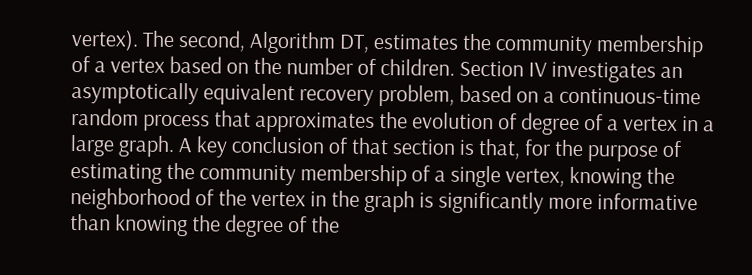vertex). The second, Algorithm DT, estimates the community membership of a vertex based on the number of children. Section IV investigates an asymptotically equivalent recovery problem, based on a continuous-time random process that approximates the evolution of degree of a vertex in a large graph. A key conclusion of that section is that, for the purpose of estimating the community membership of a single vertex, knowing the neighborhood of the vertex in the graph is significantly more informative than knowing the degree of the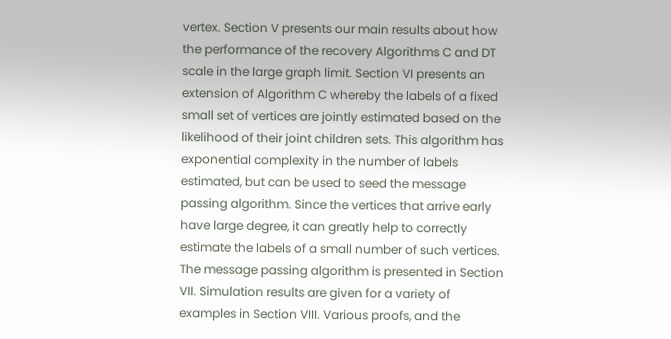vertex. Section V presents our main results about how the performance of the recovery Algorithms C and DT scale in the large graph limit. Section VI presents an extension of Algorithm C whereby the labels of a fixed small set of vertices are jointly estimated based on the likelihood of their joint children sets. This algorithm has exponential complexity in the number of labels estimated, but can be used to seed the message passing algorithm. Since the vertices that arrive early have large degree, it can greatly help to correctly estimate the labels of a small number of such vertices. The message passing algorithm is presented in Section VII. Simulation results are given for a variety of examples in Section VIII. Various proofs, and the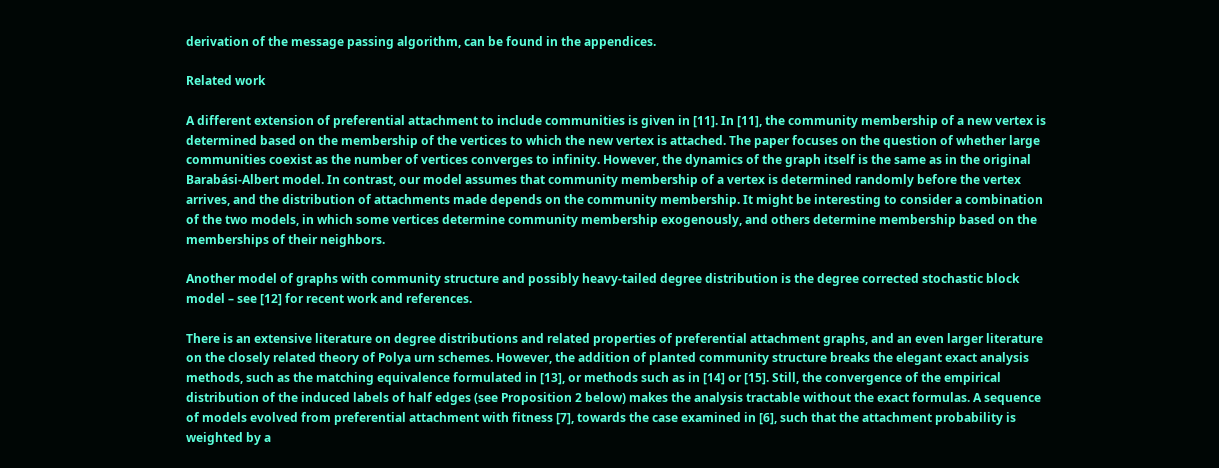derivation of the message passing algorithm, can be found in the appendices.

Related work

A different extension of preferential attachment to include communities is given in [11]. In [11], the community membership of a new vertex is determined based on the membership of the vertices to which the new vertex is attached. The paper focuses on the question of whether large communities coexist as the number of vertices converges to infinity. However, the dynamics of the graph itself is the same as in the original Barabási-Albert model. In contrast, our model assumes that community membership of a vertex is determined randomly before the vertex arrives, and the distribution of attachments made depends on the community membership. It might be interesting to consider a combination of the two models, in which some vertices determine community membership exogenously, and others determine membership based on the memberships of their neighbors.

Another model of graphs with community structure and possibly heavy-tailed degree distribution is the degree corrected stochastic block model – see [12] for recent work and references.

There is an extensive literature on degree distributions and related properties of preferential attachment graphs, and an even larger literature on the closely related theory of Polya urn schemes. However, the addition of planted community structure breaks the elegant exact analysis methods, such as the matching equivalence formulated in [13], or methods such as in [14] or [15]. Still, the convergence of the empirical distribution of the induced labels of half edges (see Proposition 2 below) makes the analysis tractable without the exact formulas. A sequence of models evolved from preferential attachment with fitness [7], towards the case examined in [6], such that the attachment probability is weighted by a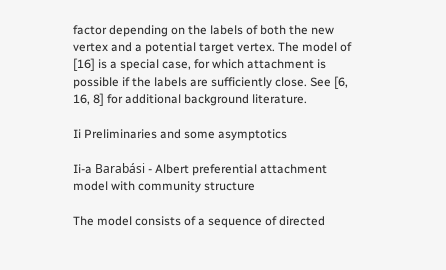factor depending on the labels of both the new vertex and a potential target vertex. The model of [16] is a special case, for which attachment is possible if the labels are sufficiently close. See [6, 16, 8] for additional background literature.

Ii Preliminaries and some asymptotics

Ii-a Barabási - Albert preferential attachment model with community structure

The model consists of a sequence of directed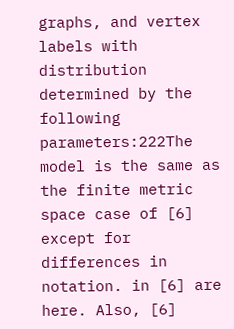graphs, and vertex labels with distribution determined by the following parameters:222The model is the same as the finite metric space case of [6] except for differences in notation. in [6] are here. Also, [6]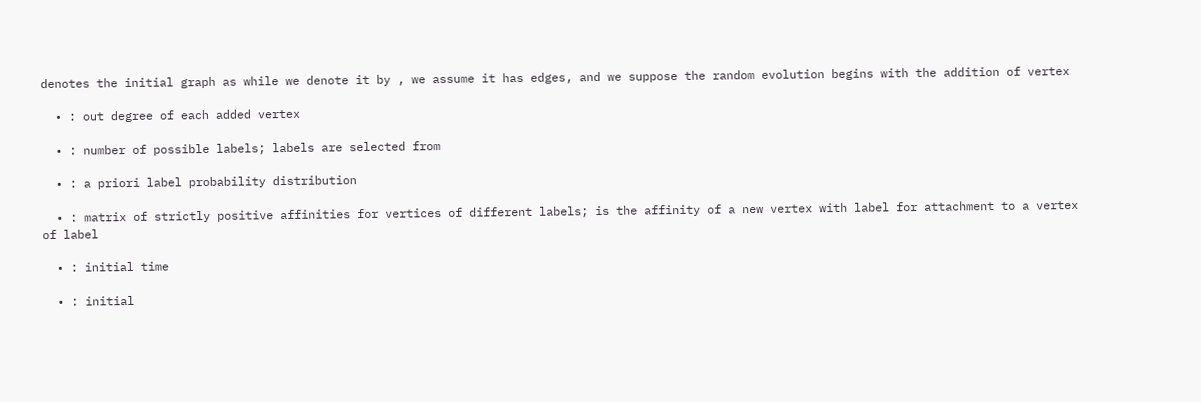denotes the initial graph as while we denote it by , we assume it has edges, and we suppose the random evolution begins with the addition of vertex

  • : out degree of each added vertex

  • : number of possible labels; labels are selected from

  • : a priori label probability distribution

  • : matrix of strictly positive affinities for vertices of different labels; is the affinity of a new vertex with label for attachment to a vertex of label

  • : initial time

  • : initial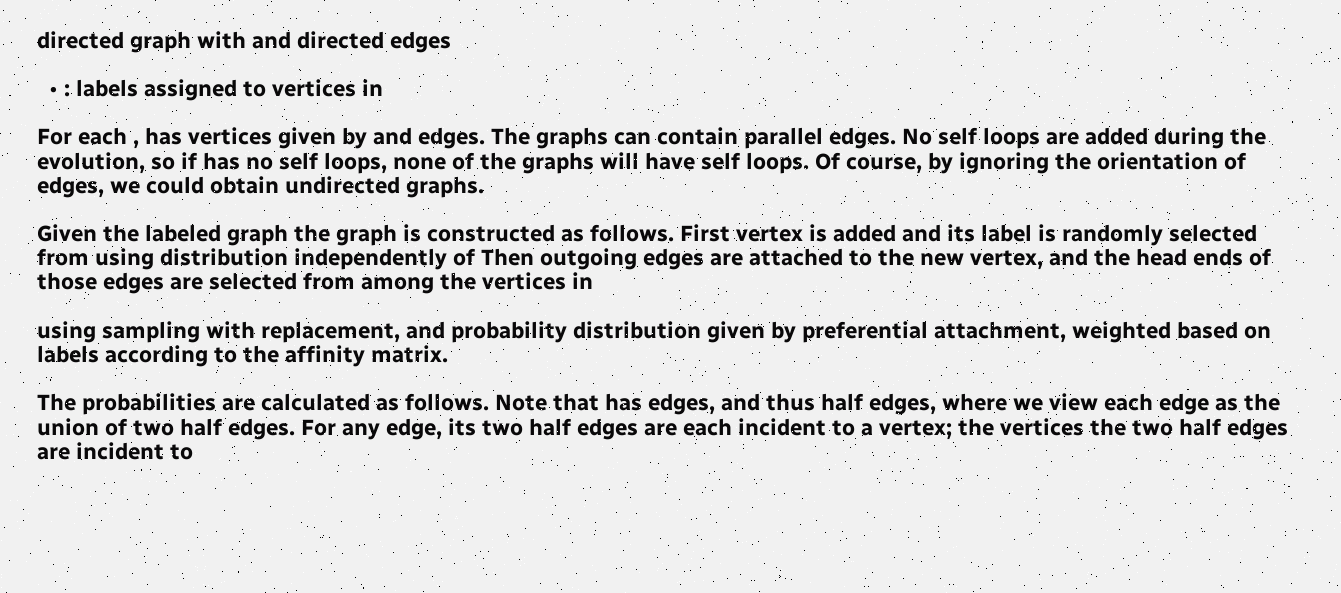directed graph with and directed edges

  • : labels assigned to vertices in

For each , has vertices given by and edges. The graphs can contain parallel edges. No self loops are added during the evolution, so if has no self loops, none of the graphs will have self loops. Of course, by ignoring the orientation of edges, we could obtain undirected graphs.

Given the labeled graph the graph is constructed as follows. First vertex is added and its label is randomly selected from using distribution independently of Then outgoing edges are attached to the new vertex, and the head ends of those edges are selected from among the vertices in

using sampling with replacement, and probability distribution given by preferential attachment, weighted based on labels according to the affinity matrix.

The probabilities are calculated as follows. Note that has edges, and thus half edges, where we view each edge as the union of two half edges. For any edge, its two half edges are each incident to a vertex; the vertices the two half edges are incident to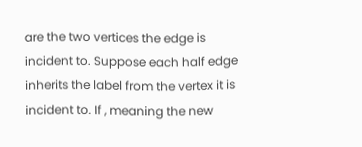are the two vertices the edge is incident to. Suppose each half edge inherits the label from the vertex it is incident to. If , meaning the new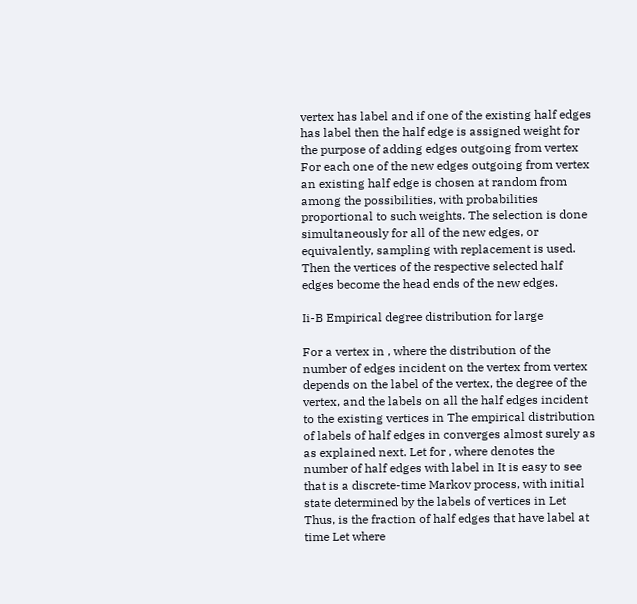vertex has label and if one of the existing half edges has label then the half edge is assigned weight for the purpose of adding edges outgoing from vertex For each one of the new edges outgoing from vertex an existing half edge is chosen at random from among the possibilities, with probabilities proportional to such weights. The selection is done simultaneously for all of the new edges, or equivalently, sampling with replacement is used. Then the vertices of the respective selected half edges become the head ends of the new edges.

Ii-B Empirical degree distribution for large

For a vertex in , where the distribution of the number of edges incident on the vertex from vertex depends on the label of the vertex, the degree of the vertex, and the labels on all the half edges incident to the existing vertices in The empirical distribution of labels of half edges in converges almost surely as as explained next. Let for , where denotes the number of half edges with label in It is easy to see that is a discrete-time Markov process, with initial state determined by the labels of vertices in Let Thus, is the fraction of half edges that have label at time Let where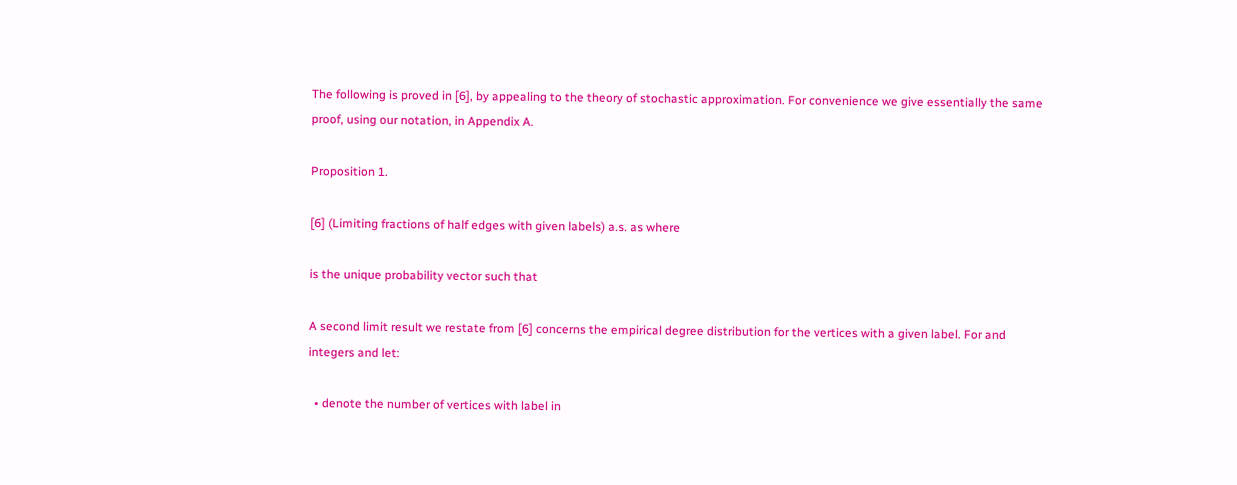The following is proved in [6], by appealing to the theory of stochastic approximation. For convenience we give essentially the same proof, using our notation, in Appendix A.

Proposition 1.

[6] (Limiting fractions of half edges with given labels) a.s. as where

is the unique probability vector such that

A second limit result we restate from [6] concerns the empirical degree distribution for the vertices with a given label. For and integers and let:

  • denote the number of vertices with label in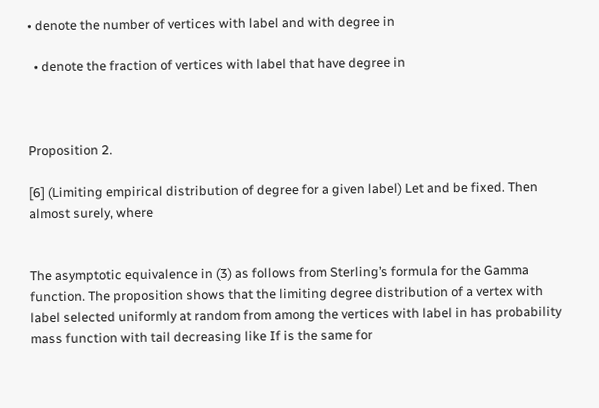• denote the number of vertices with label and with degree in

  • denote the fraction of vertices with label that have degree in



Proposition 2.

[6] (Limiting empirical distribution of degree for a given label) Let and be fixed. Then almost surely, where


The asymptotic equivalence in (3) as follows from Sterling’s formula for the Gamma function. The proposition shows that the limiting degree distribution of a vertex with label selected uniformly at random from among the vertices with label in has probability mass function with tail decreasing like If is the same for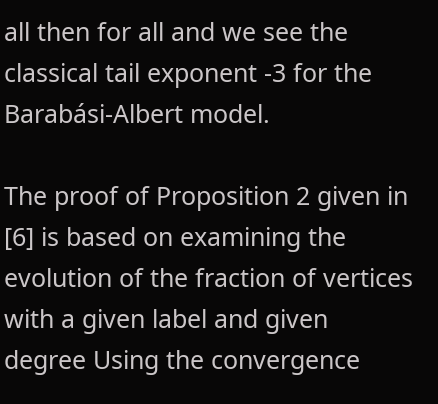all then for all and we see the classical tail exponent -3 for the Barabási-Albert model.

The proof of Proposition 2 given in [6] is based on examining the evolution of the fraction of vertices with a given label and given degree Using the convergence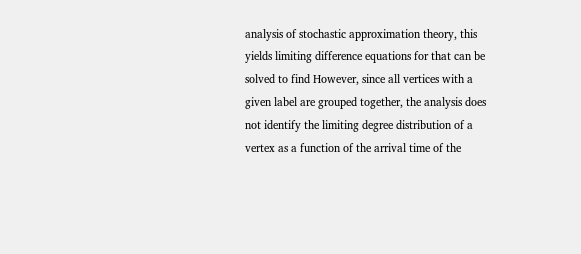analysis of stochastic approximation theory, this yields limiting difference equations for that can be solved to find However, since all vertices with a given label are grouped together, the analysis does not identify the limiting degree distribution of a vertex as a function of the arrival time of the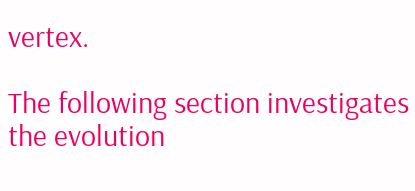vertex.

The following section investigates the evolution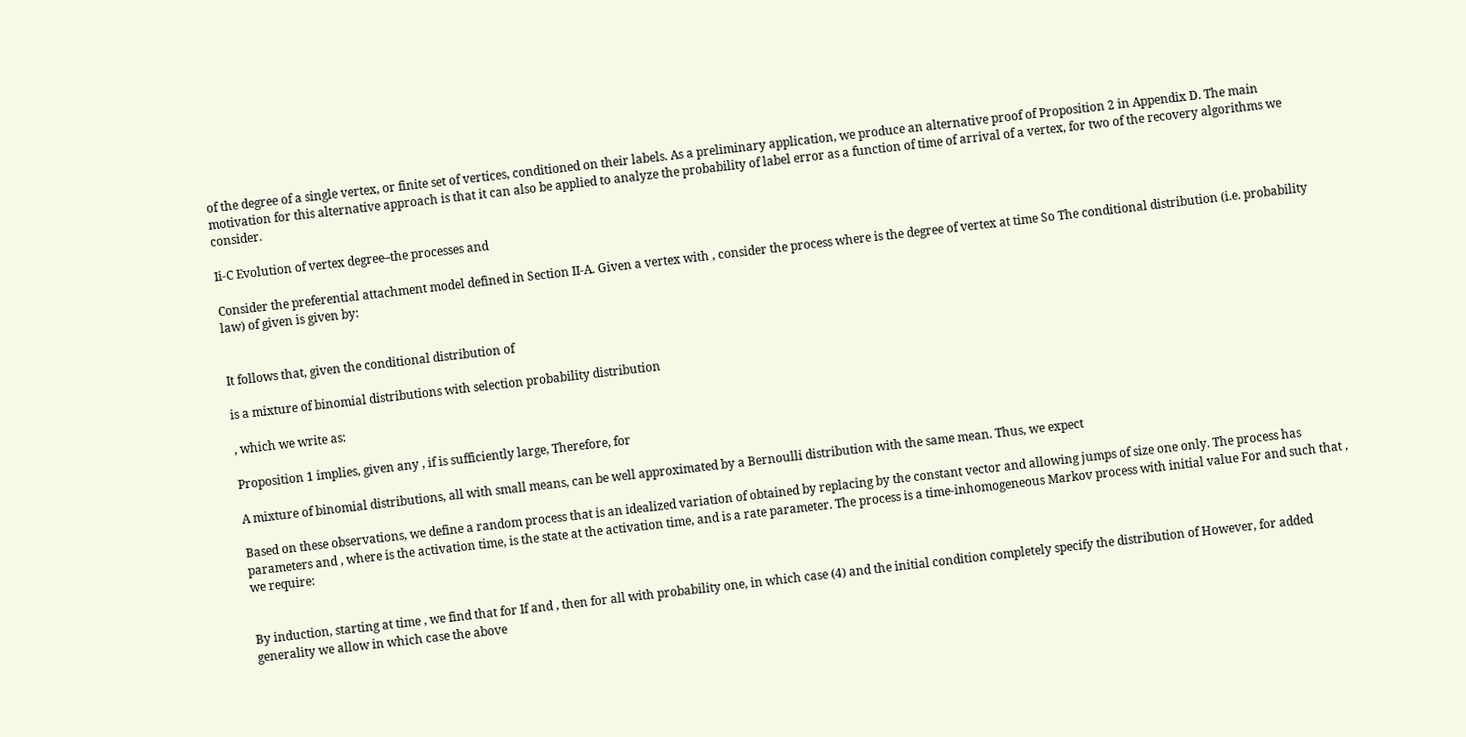of the degree of a single vertex, or finite set of vertices, conditioned on their labels. As a preliminary application, we produce an alternative proof of Proposition 2 in Appendix D. The main motivation for this alternative approach is that it can also be applied to analyze the probability of label error as a function of time of arrival of a vertex, for two of the recovery algorithms we consider.

Ii-C Evolution of vertex degree–the processes and

Consider the preferential attachment model defined in Section II-A. Given a vertex with , consider the process where is the degree of vertex at time So The conditional distribution (i.e. probability law) of given is given by:


It follows that, given the conditional distribution of

is a mixture of binomial distributions with selection probability distribution

, which we write as:

Proposition 1 implies, given any , if is sufficiently large, Therefore, for

A mixture of binomial distributions, all with small means, can be well approximated by a Bernoulli distribution with the same mean. Thus, we expect

Based on these observations, we define a random process that is an idealized variation of obtained by replacing by the constant vector and allowing jumps of size one only. The process has parameters and , where is the activation time, is the state at the activation time, and is a rate parameter. The process is a time-inhomogeneous Markov process with initial value For and such that , we require:


By induction, starting at time , we find that for If and , then for all with probability one, in which case (4) and the initial condition completely specify the distribution of However, for added generality we allow in which case the above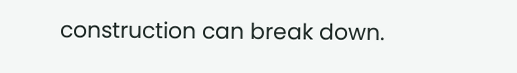construction can break down.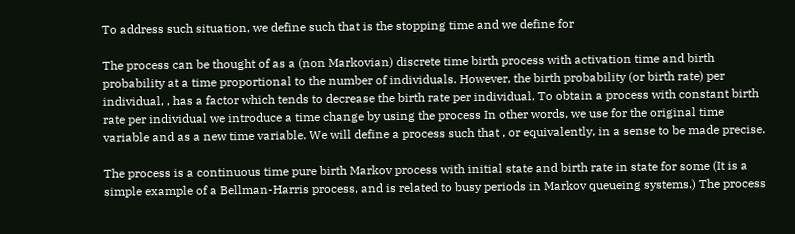To address such situation, we define such that is the stopping time and we define for

The process can be thought of as a (non Markovian) discrete time birth process with activation time and birth probability at a time proportional to the number of individuals. However, the birth probability (or birth rate) per individual, , has a factor which tends to decrease the birth rate per individual. To obtain a process with constant birth rate per individual we introduce a time change by using the process In other words, we use for the original time variable and as a new time variable. We will define a process such that , or equivalently, in a sense to be made precise.

The process is a continuous time pure birth Markov process with initial state and birth rate in state for some (It is a simple example of a Bellman-Harris process, and is related to busy periods in Markov queueing systems.) The process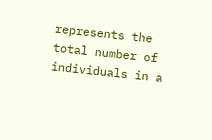represents the total number of individuals in a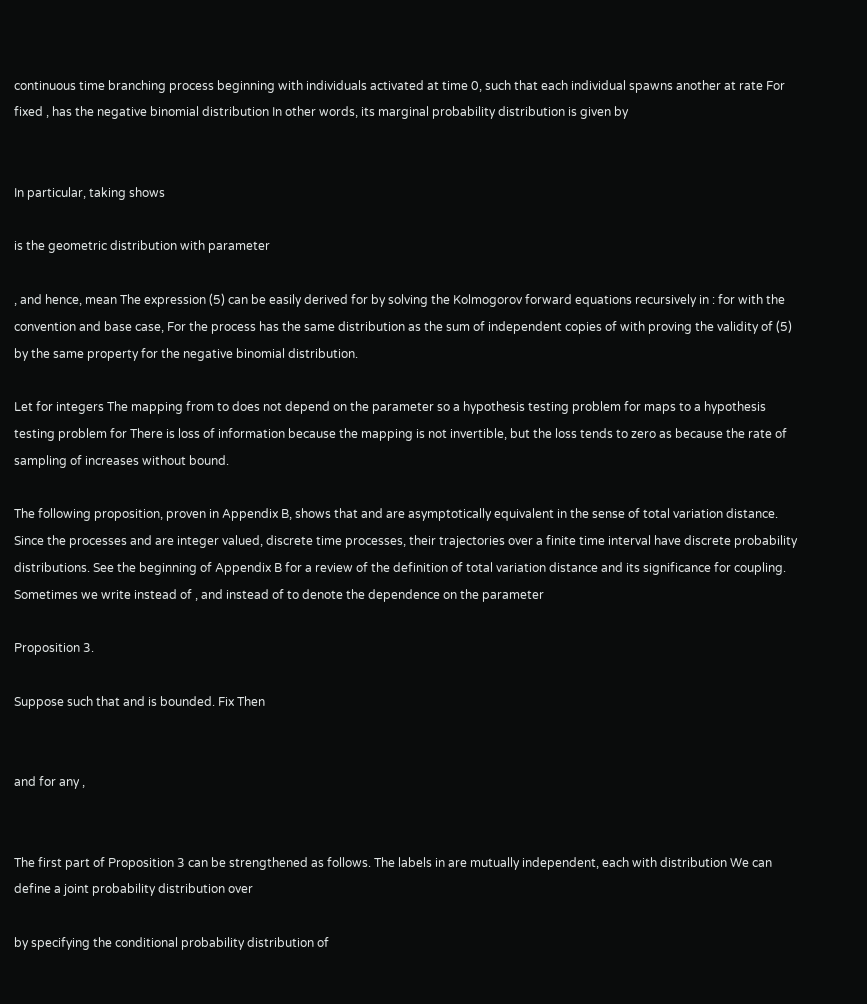continuous time branching process beginning with individuals activated at time 0, such that each individual spawns another at rate For fixed , has the negative binomial distribution In other words, its marginal probability distribution is given by


In particular, taking shows

is the geometric distribution with parameter

, and hence, mean The expression (5) can be easily derived for by solving the Kolmogorov forward equations recursively in : for with the convention and base case, For the process has the same distribution as the sum of independent copies of with proving the validity of (5) by the same property for the negative binomial distribution.

Let for integers The mapping from to does not depend on the parameter so a hypothesis testing problem for maps to a hypothesis testing problem for There is loss of information because the mapping is not invertible, but the loss tends to zero as because the rate of sampling of increases without bound.

The following proposition, proven in Appendix B, shows that and are asymptotically equivalent in the sense of total variation distance. Since the processes and are integer valued, discrete time processes, their trajectories over a finite time interval have discrete probability distributions. See the beginning of Appendix B for a review of the definition of total variation distance and its significance for coupling. Sometimes we write instead of , and instead of to denote the dependence on the parameter

Proposition 3.

Suppose such that and is bounded. Fix Then


and for any ,


The first part of Proposition 3 can be strengthened as follows. The labels in are mutually independent, each with distribution We can define a joint probability distribution over

by specifying the conditional probability distribution of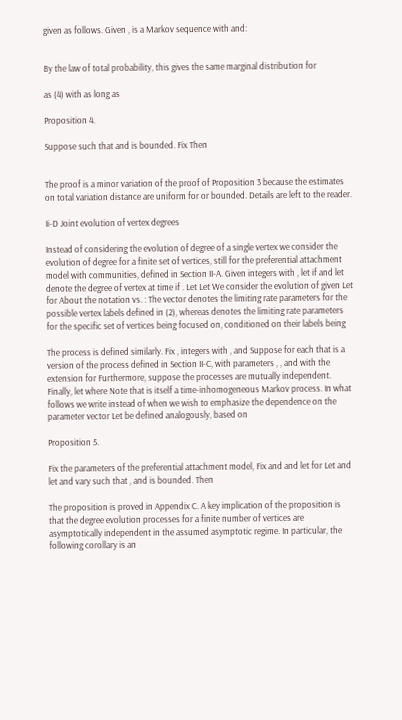given as follows. Given , is a Markov sequence with and:


By the law of total probability, this gives the same marginal distribution for

as (4) with as long as

Proposition 4.

Suppose such that and is bounded. Fix Then


The proof is a minor variation of the proof of Proposition 3 because the estimates on total variation distance are uniform for or bounded. Details are left to the reader.

Ii-D Joint evolution of vertex degrees

Instead of considering the evolution of degree of a single vertex we consider the evolution of degree for a finite set of vertices, still for the preferential attachment model with communities, defined in Section II-A. Given integers with , let if and let denote the degree of vertex at time if . Let Let We consider the evolution of given Let for About the notation vs. : The vector denotes the limiting rate parameters for the possible vertex labels defined in (2), whereas denotes the limiting rate parameters for the specific set of vertices being focused on, conditioned on their labels being

The process is defined similarly. Fix , integers with , and Suppose for each that is a version of the process defined in Section II-C, with parameters , , and with the extension for Furthermore, suppose the processes are mutually independent. Finally, let where Note that is itself a time-inhomogeneous Markov process. In what follows we write instead of when we wish to emphasize the dependence on the parameter vector Let be defined analogously, based on

Proposition 5.

Fix the parameters of the preferential attachment model, Fix and and let for Let and let and vary such that , and is bounded. Then

The proposition is proved in Appendix C. A key implication of the proposition is that the degree evolution processes for a finite number of vertices are asymptotically independent in the assumed asymptotic regime. In particular, the following corollary is an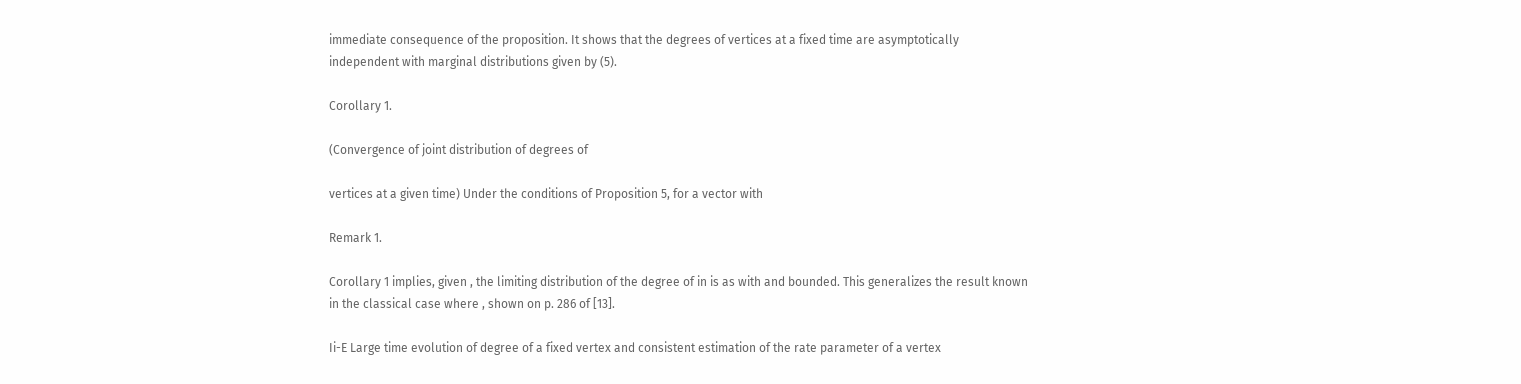immediate consequence of the proposition. It shows that the degrees of vertices at a fixed time are asymptotically independent with marginal distributions given by (5).

Corollary 1.

(Convergence of joint distribution of degrees of

vertices at a given time) Under the conditions of Proposition 5, for a vector with

Remark 1.

Corollary 1 implies, given , the limiting distribution of the degree of in is as with and bounded. This generalizes the result known in the classical case where , shown on p. 286 of [13].

Ii-E Large time evolution of degree of a fixed vertex and consistent estimation of the rate parameter of a vertex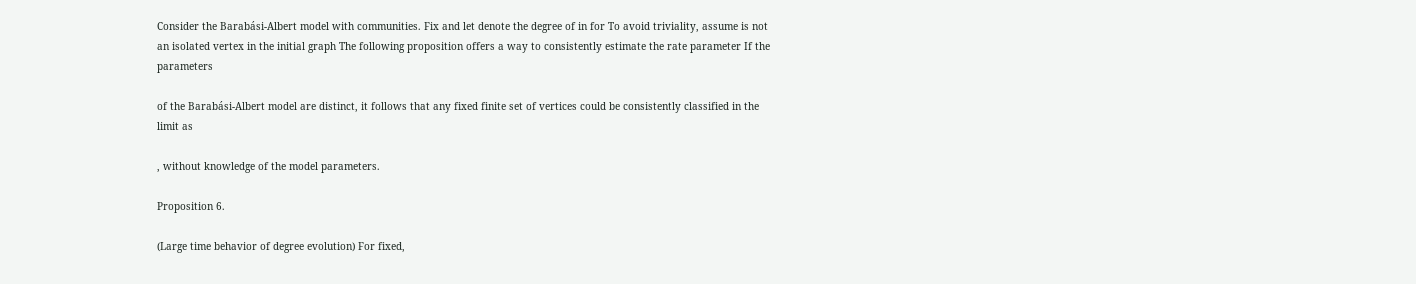Consider the Barabási-Albert model with communities. Fix and let denote the degree of in for To avoid triviality, assume is not an isolated vertex in the initial graph The following proposition offers a way to consistently estimate the rate parameter If the parameters

of the Barabási-Albert model are distinct, it follows that any fixed finite set of vertices could be consistently classified in the limit as

, without knowledge of the model parameters.

Proposition 6.

(Large time behavior of degree evolution) For fixed,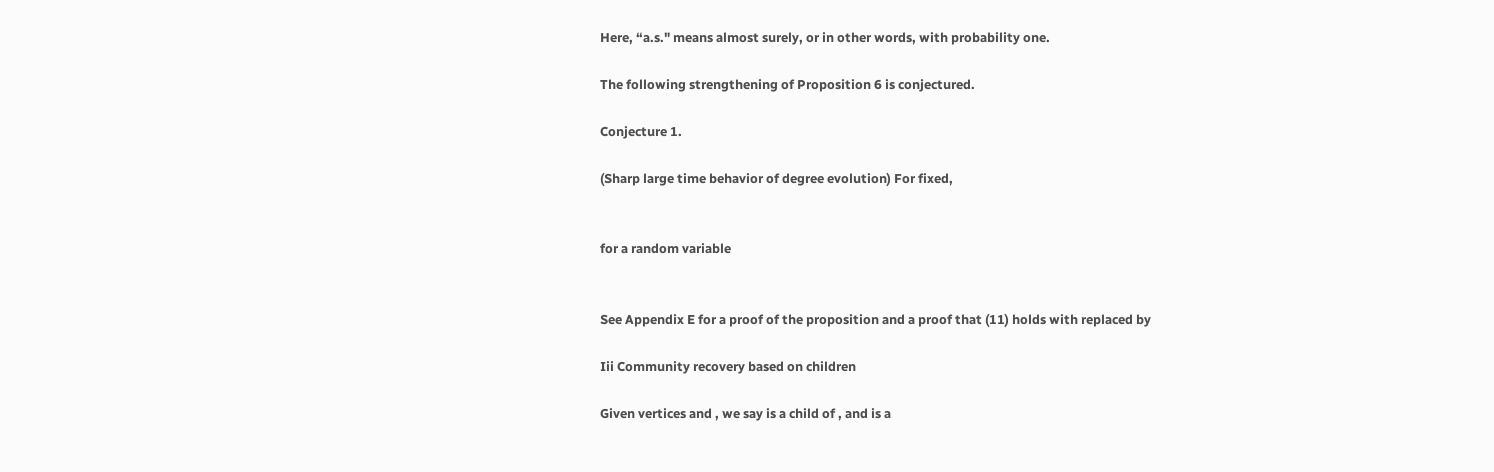Here, “a.s." means almost surely, or in other words, with probability one.

The following strengthening of Proposition 6 is conjectured.

Conjecture 1.

(Sharp large time behavior of degree evolution) For fixed,


for a random variable


See Appendix E for a proof of the proposition and a proof that (11) holds with replaced by

Iii Community recovery based on children

Given vertices and , we say is a child of , and is a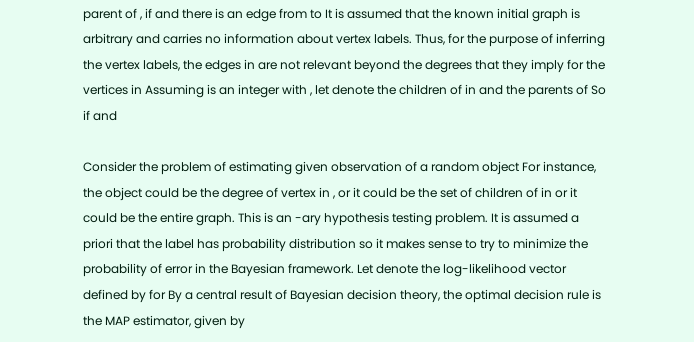parent of , if and there is an edge from to It is assumed that the known initial graph is arbitrary and carries no information about vertex labels. Thus, for the purpose of inferring the vertex labels, the edges in are not relevant beyond the degrees that they imply for the vertices in Assuming is an integer with , let denote the children of in and the parents of So if and

Consider the problem of estimating given observation of a random object For instance, the object could be the degree of vertex in , or it could be the set of children of in or it could be the entire graph. This is an -ary hypothesis testing problem. It is assumed a priori that the label has probability distribution so it makes sense to try to minimize the probability of error in the Bayesian framework. Let denote the log-likelihood vector defined by for By a central result of Bayesian decision theory, the optimal decision rule is the MAP estimator, given by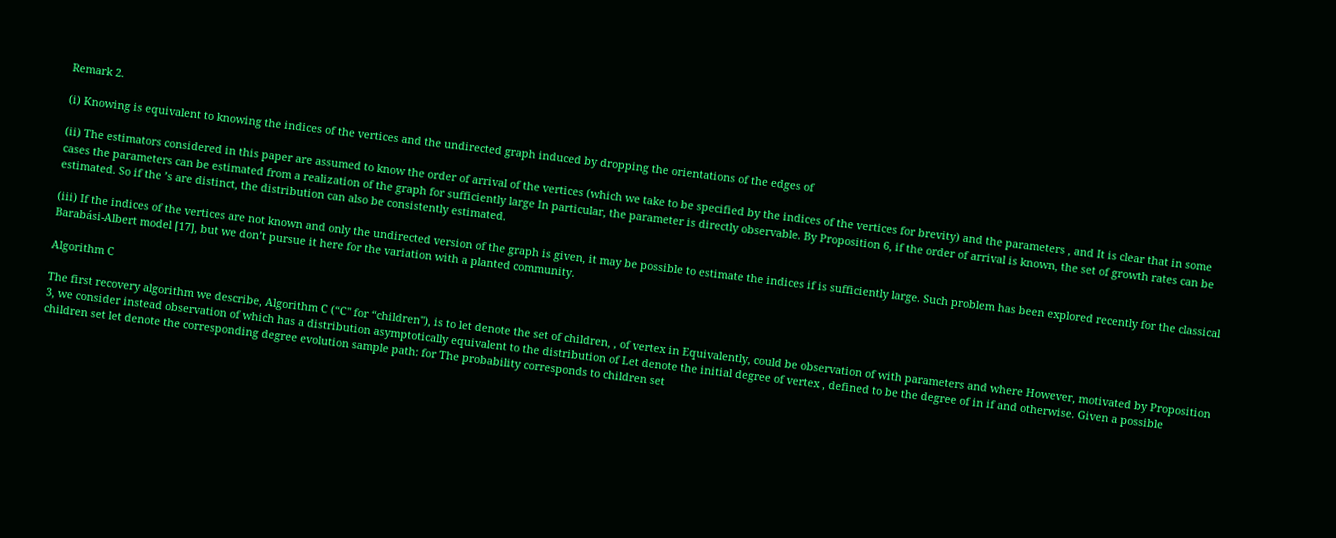Remark 2.

(i) Knowing is equivalent to knowing the indices of the vertices and the undirected graph induced by dropping the orientations of the edges of

(ii) The estimators considered in this paper are assumed to know the order of arrival of the vertices (which we take to be specified by the indices of the vertices for brevity) and the parameters , and It is clear that in some cases the parameters can be estimated from a realization of the graph for sufficiently large In particular, the parameter is directly observable. By Proposition 6, if the order of arrival is known, the set of growth rates can be estimated. So if the ’s are distinct, the distribution can also be consistently estimated.

(iii) If the indices of the vertices are not known and only the undirected version of the graph is given, it may be possible to estimate the indices if is sufficiently large. Such problem has been explored recently for the classical Barabási-Albert model [17], but we don’t pursue it here for the variation with a planted community.

Algorithm C

The first recovery algorithm we describe, Algorithm C (“C" for “children"), is to let denote the set of children, , of vertex in Equivalently, could be observation of with parameters and where However, motivated by Proposition 3, we consider instead observation of which has a distribution asymptotically equivalent to the distribution of Let denote the initial degree of vertex , defined to be the degree of in if and otherwise. Given a possible children set let denote the corresponding degree evolution sample path: for The probability corresponds to children set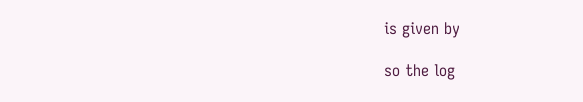is given by

so the log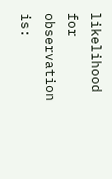likelihood for observation is: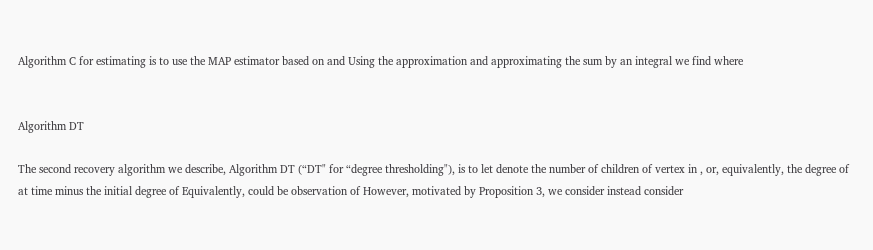Algorithm C for estimating is to use the MAP estimator based on and Using the approximation and approximating the sum by an integral we find where


Algorithm DT

The second recovery algorithm we describe, Algorithm DT (“DT" for “degree thresholding"), is to let denote the number of children of vertex in , or, equivalently, the degree of at time minus the initial degree of Equivalently, could be observation of However, motivated by Proposition 3, we consider instead consider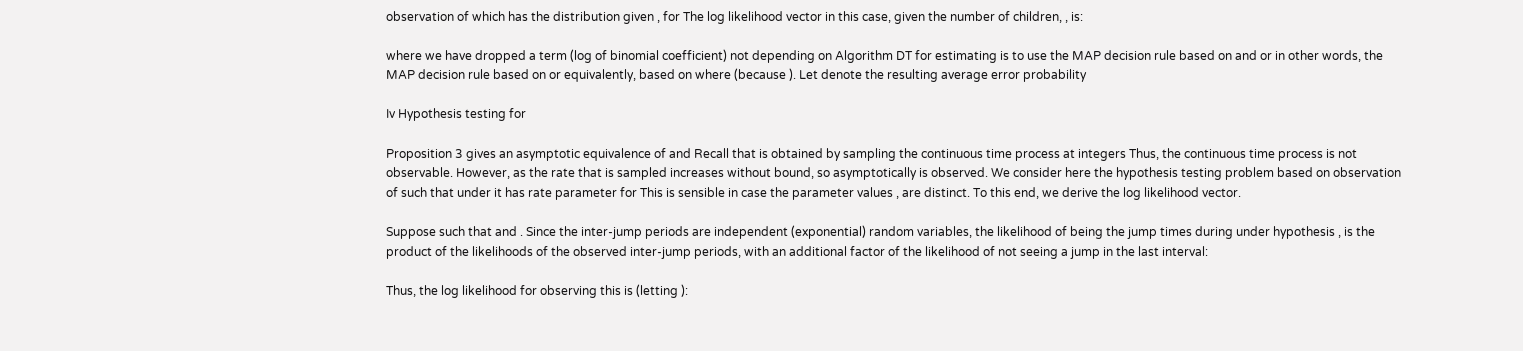observation of which has the distribution given , for The log likelihood vector in this case, given the number of children, , is:

where we have dropped a term (log of binomial coefficient) not depending on Algorithm DT for estimating is to use the MAP decision rule based on and or in other words, the MAP decision rule based on or equivalently, based on where (because ). Let denote the resulting average error probability

Iv Hypothesis testing for

Proposition 3 gives an asymptotic equivalence of and Recall that is obtained by sampling the continuous time process at integers Thus, the continuous time process is not observable. However, as the rate that is sampled increases without bound, so asymptotically is observed. We consider here the hypothesis testing problem based on observation of such that under it has rate parameter for This is sensible in case the parameter values , are distinct. To this end, we derive the log likelihood vector.

Suppose such that and . Since the inter-jump periods are independent (exponential) random variables, the likelihood of being the jump times during under hypothesis , is the product of the likelihoods of the observed inter-jump periods, with an additional factor of the likelihood of not seeing a jump in the last interval:

Thus, the log likelihood for observing this is (letting ):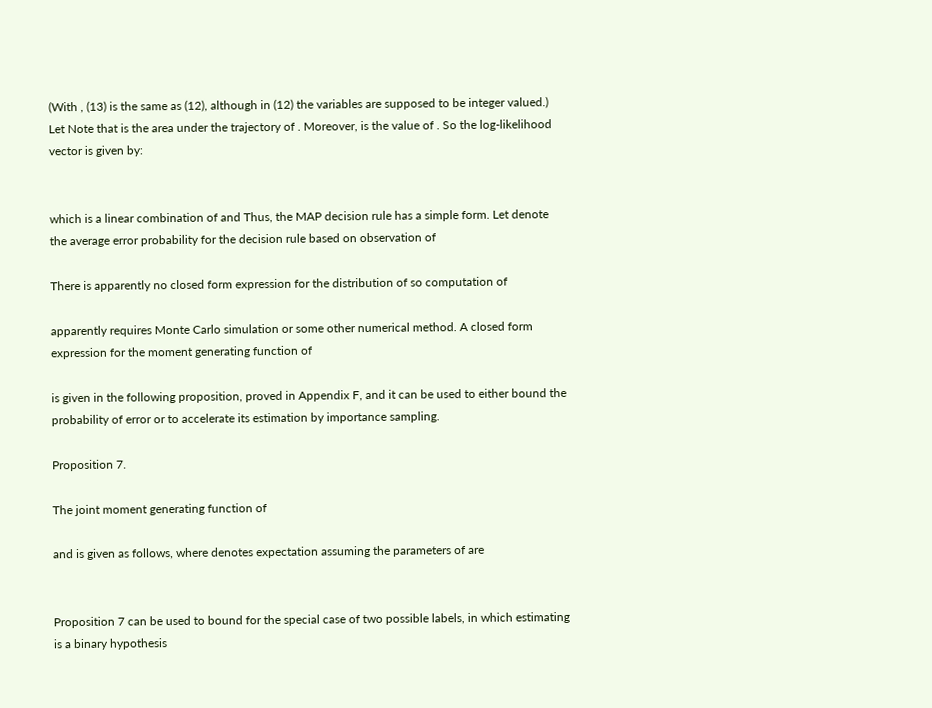(With , (13) is the same as (12), although in (12) the variables are supposed to be integer valued.) Let Note that is the area under the trajectory of . Moreover, is the value of . So the log-likelihood vector is given by:


which is a linear combination of and Thus, the MAP decision rule has a simple form. Let denote the average error probability for the decision rule based on observation of

There is apparently no closed form expression for the distribution of so computation of

apparently requires Monte Carlo simulation or some other numerical method. A closed form expression for the moment generating function of

is given in the following proposition, proved in Appendix F, and it can be used to either bound the probability of error or to accelerate its estimation by importance sampling.

Proposition 7.

The joint moment generating function of

and is given as follows, where denotes expectation assuming the parameters of are


Proposition 7 can be used to bound for the special case of two possible labels, in which estimating is a binary hypothesis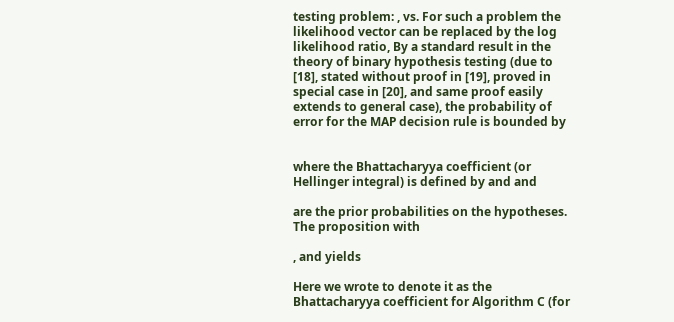testing problem: , vs. For such a problem the likelihood vector can be replaced by the log likelihood ratio, By a standard result in the theory of binary hypothesis testing (due to [18], stated without proof in [19], proved in special case in [20], and same proof easily extends to general case), the probability of error for the MAP decision rule is bounded by


where the Bhattacharyya coefficient (or Hellinger integral) is defined by and and

are the prior probabilities on the hypotheses. The proposition with

, and yields

Here we wrote to denote it as the Bhattacharyya coefficient for Algorithm C (for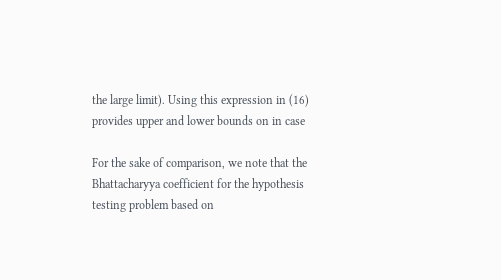the large limit). Using this expression in (16) provides upper and lower bounds on in case

For the sake of comparison, we note that the Bhattacharyya coefficient for the hypothesis testing problem based on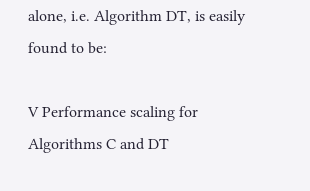alone, i.e. Algorithm DT, is easily found to be:

V Performance scaling for Algorithms C and DT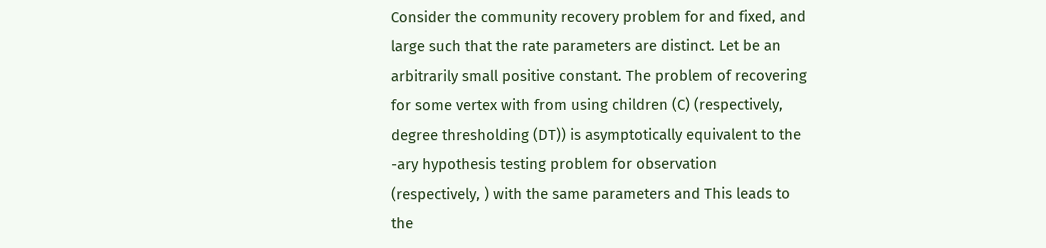Consider the community recovery problem for and fixed, and large such that the rate parameters are distinct. Let be an arbitrarily small positive constant. The problem of recovering for some vertex with from using children (C) (respectively, degree thresholding (DT)) is asymptotically equivalent to the -ary hypothesis testing problem for observation (respectively, ) with the same parameters and This leads to the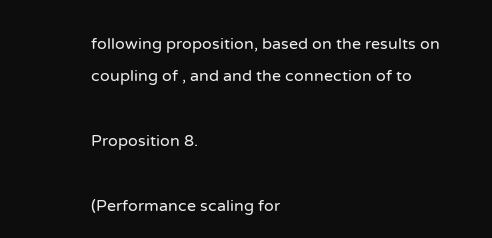following proposition, based on the results on coupling of , and and the connection of to

Proposition 8.

(Performance scaling for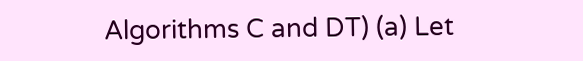Algorithms C and DT) (a) Let